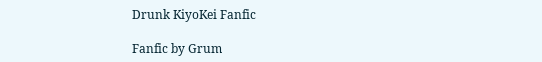Drunk KiyoKei Fanfic

Fanfic by Grum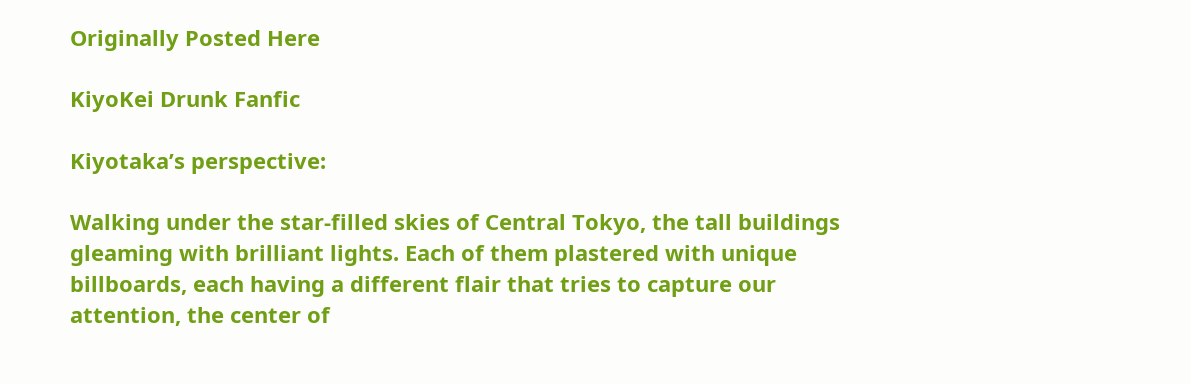Originally Posted Here

KiyoKei Drunk Fanfic

Kiyotaka’s perspective:

Walking under the star-filled skies of Central Tokyo, the tall buildings gleaming with brilliant lights. Each of them plastered with unique billboards, each having a different flair that tries to capture our attention, the center of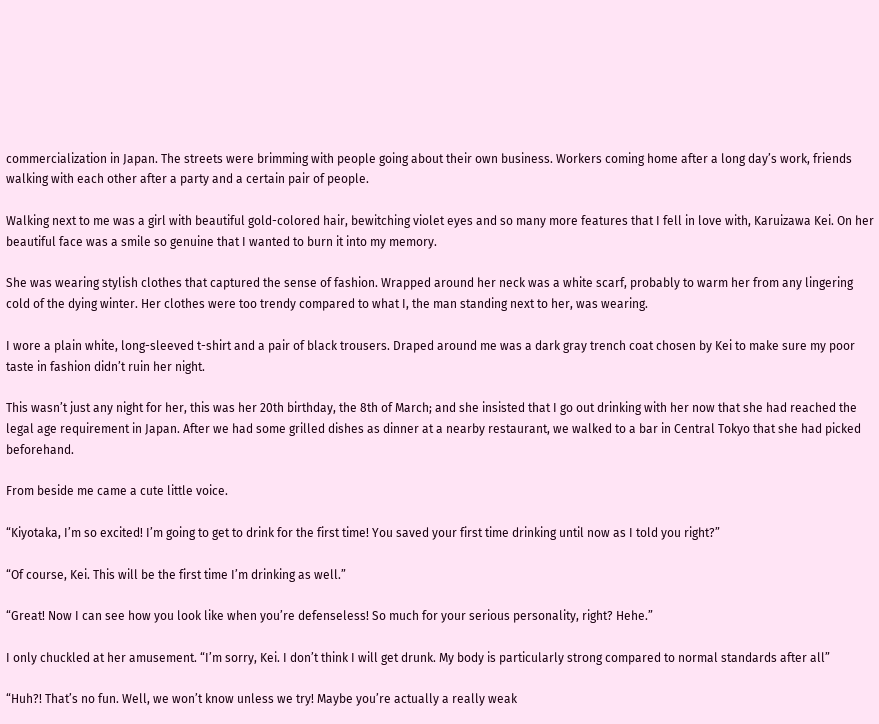commercialization in Japan. The streets were brimming with people going about their own business. Workers coming home after a long day’s work, friends walking with each other after a party and a certain pair of people.

Walking next to me was a girl with beautiful gold-colored hair, bewitching violet eyes and so many more features that I fell in love with, Karuizawa Kei. On her beautiful face was a smile so genuine that I wanted to burn it into my memory.

She was wearing stylish clothes that captured the sense of fashion. Wrapped around her neck was a white scarf, probably to warm her from any lingering cold of the dying winter. Her clothes were too trendy compared to what I, the man standing next to her, was wearing.

I wore a plain white, long-sleeved t-shirt and a pair of black trousers. Draped around me was a dark gray trench coat chosen by Kei to make sure my poor taste in fashion didn’t ruin her night.

This wasn’t just any night for her, this was her 20th birthday, the 8th of March; and she insisted that I go out drinking with her now that she had reached the legal age requirement in Japan. After we had some grilled dishes as dinner at a nearby restaurant, we walked to a bar in Central Tokyo that she had picked beforehand.

From beside me came a cute little voice.

“Kiyotaka, I’m so excited! I’m going to get to drink for the first time! You saved your first time drinking until now as I told you right?”

“Of course, Kei. This will be the first time I’m drinking as well.”

“Great! Now I can see how you look like when you’re defenseless! So much for your serious personality, right? Hehe.”

I only chuckled at her amusement. “I’m sorry, Kei. I don’t think I will get drunk. My body is particularly strong compared to normal standards after all”

“Huh?! That’s no fun. Well, we won’t know unless we try! Maybe you’re actually a really weak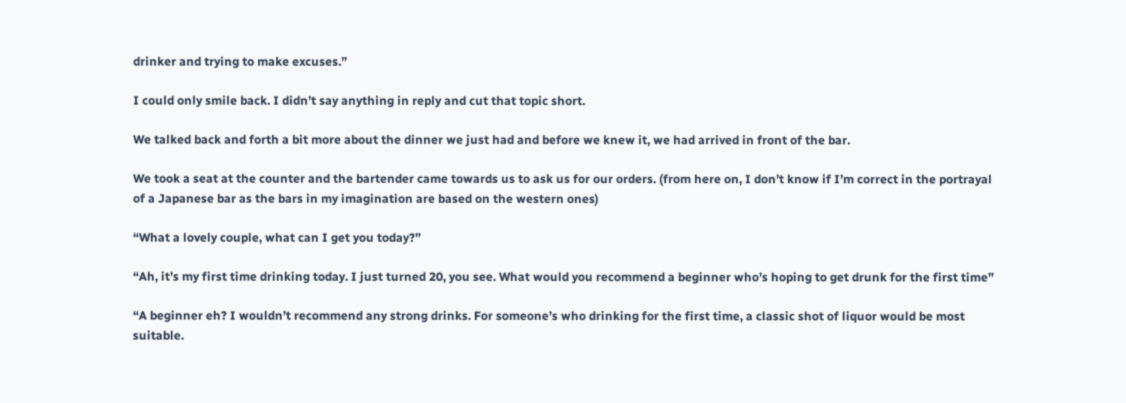drinker and trying to make excuses.”

I could only smile back. I didn’t say anything in reply and cut that topic short.

We talked back and forth a bit more about the dinner we just had and before we knew it, we had arrived in front of the bar.

We took a seat at the counter and the bartender came towards us to ask us for our orders. (from here on, I don’t know if I’m correct in the portrayal of a Japanese bar as the bars in my imagination are based on the western ones)

“What a lovely couple, what can I get you today?”

“Ah, it’s my first time drinking today. I just turned 20, you see. What would you recommend a beginner who’s hoping to get drunk for the first time”

“A beginner eh? I wouldn’t recommend any strong drinks. For someone’s who drinking for the first time, a classic shot of liquor would be most suitable.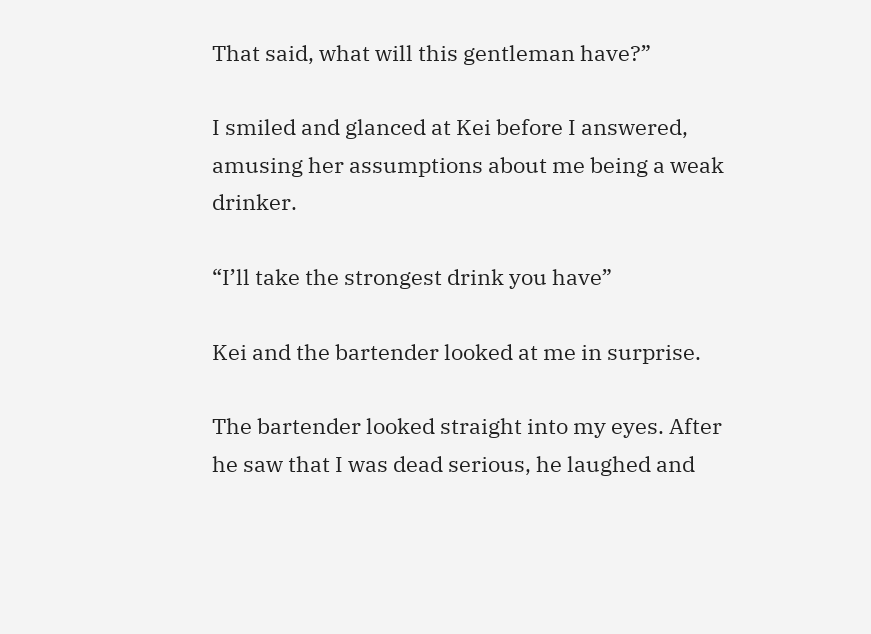That said, what will this gentleman have?”

I smiled and glanced at Kei before I answered, amusing her assumptions about me being a weak drinker.

“I’ll take the strongest drink you have”

Kei and the bartender looked at me in surprise.

The bartender looked straight into my eyes. After he saw that I was dead serious, he laughed and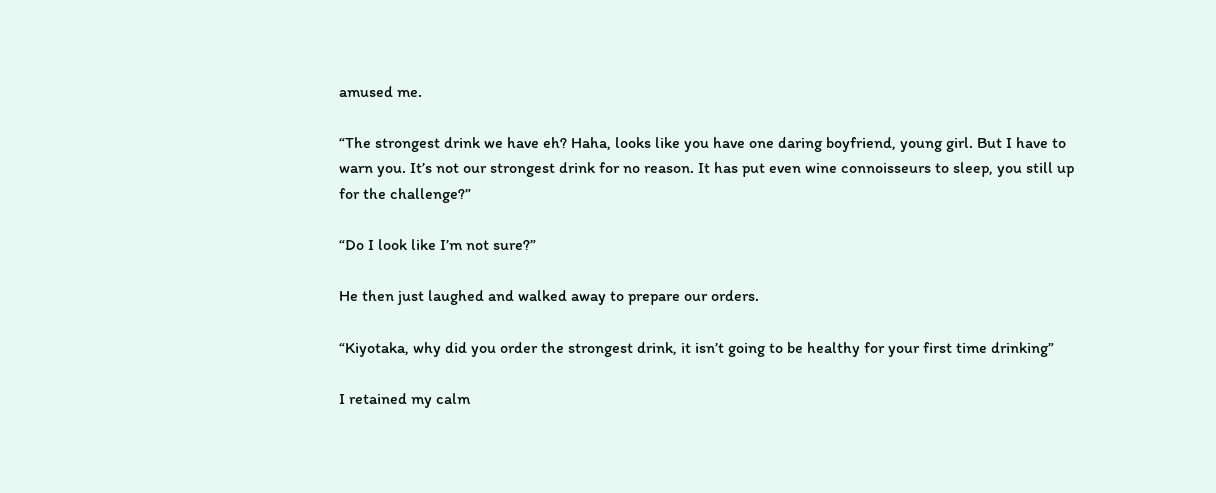amused me.

“The strongest drink we have eh? Haha, looks like you have one daring boyfriend, young girl. But I have to warn you. It’s not our strongest drink for no reason. It has put even wine connoisseurs to sleep, you still up for the challenge?”

“Do I look like I’m not sure?”

He then just laughed and walked away to prepare our orders.

“Kiyotaka, why did you order the strongest drink, it isn’t going to be healthy for your first time drinking”

I retained my calm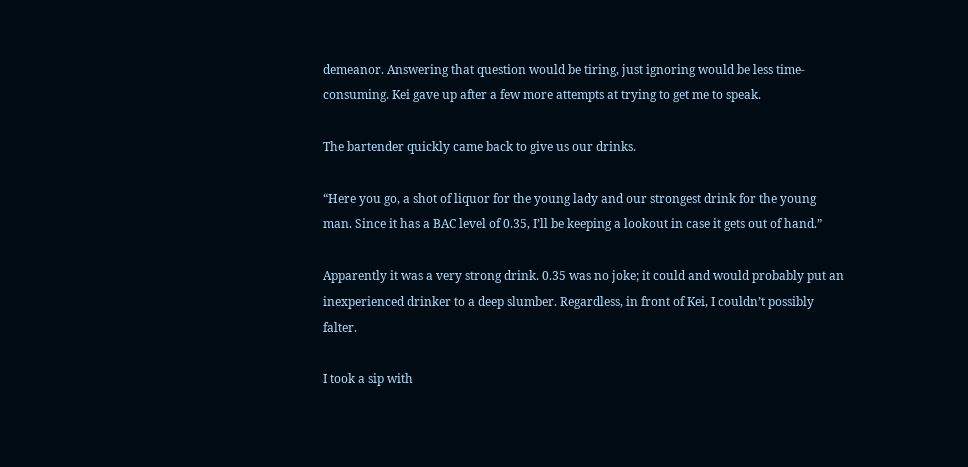demeanor. Answering that question would be tiring, just ignoring would be less time-consuming. Kei gave up after a few more attempts at trying to get me to speak.

The bartender quickly came back to give us our drinks.

“Here you go, a shot of liquor for the young lady and our strongest drink for the young man. Since it has a BAC level of 0.35, I’ll be keeping a lookout in case it gets out of hand.”

Apparently it was a very strong drink. 0.35 was no joke; it could and would probably put an inexperienced drinker to a deep slumber. Regardless, in front of Kei, I couldn’t possibly falter.

I took a sip with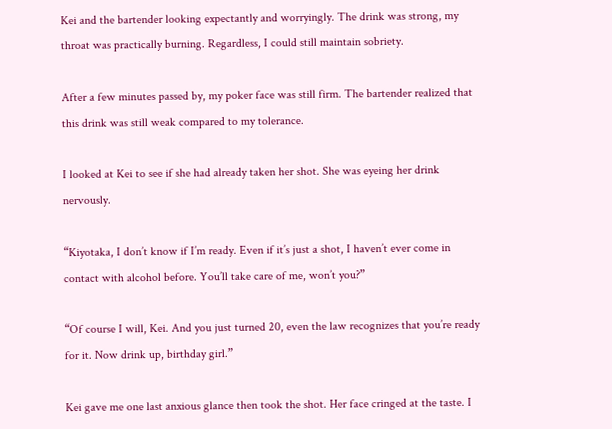Kei and the bartender looking expectantly and worryingly. The drink was strong, my throat was practically burning. Regardless, I could still maintain sobriety.

After a few minutes passed by, my poker face was still firm. The bartender realized that this drink was still weak compared to my tolerance.

I looked at Kei to see if she had already taken her shot. She was eyeing her drink nervously.

“Kiyotaka, I don’t know if I’m ready. Even if it’s just a shot, I haven’t ever come in contact with alcohol before. You’ll take care of me, won’t you?”

“Of course I will, Kei. And you just turned 20, even the law recognizes that you’re ready for it. Now drink up, birthday girl.”

Kei gave me one last anxious glance then took the shot. Her face cringed at the taste. I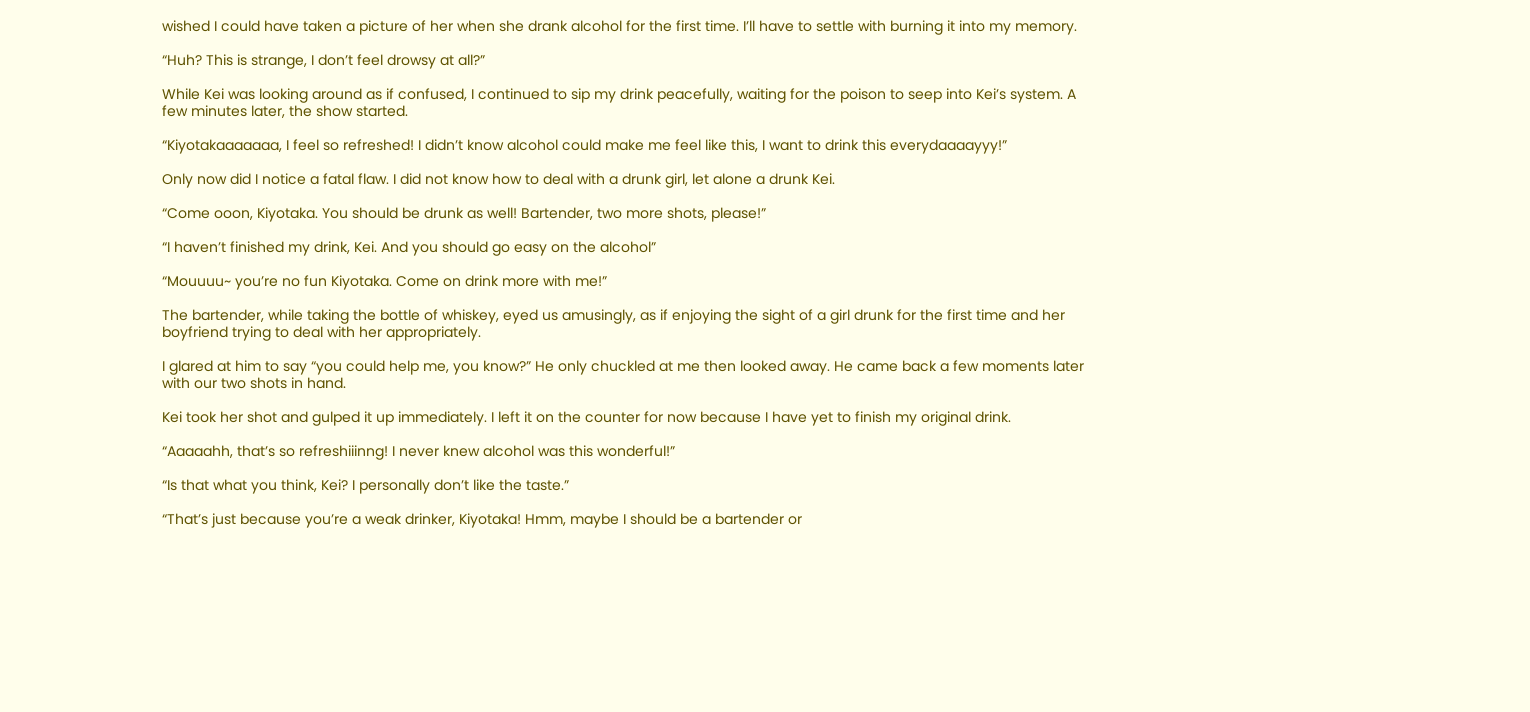wished I could have taken a picture of her when she drank alcohol for the first time. I’ll have to settle with burning it into my memory.

“Huh? This is strange, I don’t feel drowsy at all?”

While Kei was looking around as if confused, I continued to sip my drink peacefully, waiting for the poison to seep into Kei’s system. A few minutes later, the show started.

“Kiyotakaaaaaaa, I feel so refreshed! I didn’t know alcohol could make me feel like this, I want to drink this everydaaaayyy!”

Only now did I notice a fatal flaw. I did not know how to deal with a drunk girl, let alone a drunk Kei.

“Come ooon, Kiyotaka. You should be drunk as well! Bartender, two more shots, please!”

“I haven’t finished my drink, Kei. And you should go easy on the alcohol”

“Mouuuu~ you’re no fun Kiyotaka. Come on drink more with me!”

The bartender, while taking the bottle of whiskey, eyed us amusingly, as if enjoying the sight of a girl drunk for the first time and her boyfriend trying to deal with her appropriately.

I glared at him to say “you could help me, you know?” He only chuckled at me then looked away. He came back a few moments later with our two shots in hand.

Kei took her shot and gulped it up immediately. I left it on the counter for now because I have yet to finish my original drink.

“Aaaaahh, that’s so refreshiiinng! I never knew alcohol was this wonderful!”

“Is that what you think, Kei? I personally don’t like the taste.”

“That’s just because you’re a weak drinker, Kiyotaka! Hmm, maybe I should be a bartender or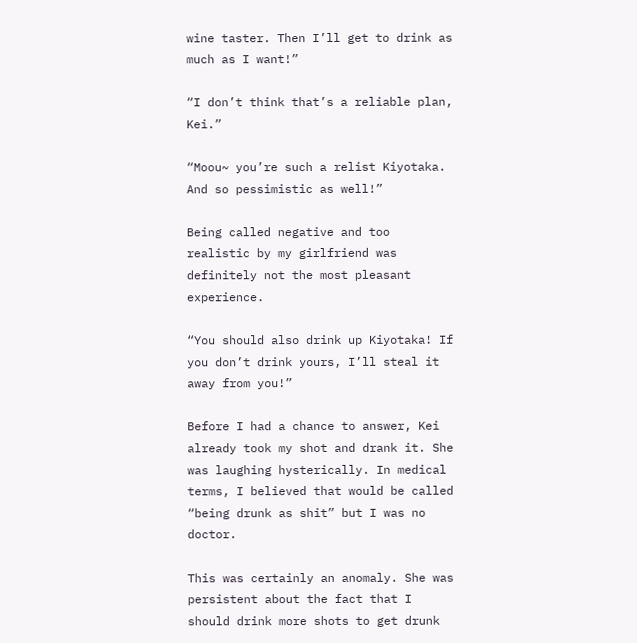wine taster. Then I’ll get to drink as much as I want!”

“I don’t think that’s a reliable plan, Kei.”

“Moou~ you’re such a relist Kiyotaka. And so pessimistic as well!”

Being called negative and too realistic by my girlfriend was definitely not the most pleasant experience.

“You should also drink up Kiyotaka! If you don’t drink yours, I’ll steal it away from you!”

Before I had a chance to answer, Kei already took my shot and drank it. She was laughing hysterically. In medical terms, I believed that would be called “being drunk as shit” but I was no doctor.

This was certainly an anomaly. She was persistent about the fact that I should drink more shots to get drunk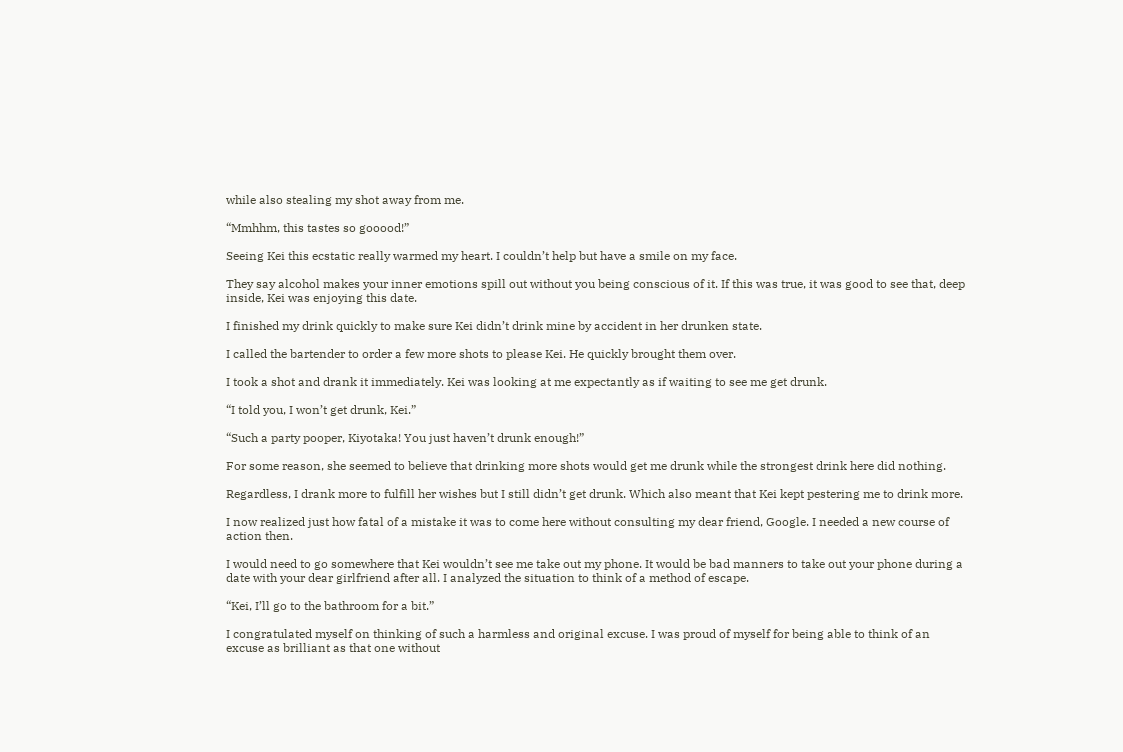while also stealing my shot away from me.

“Mmhhm, this tastes so gooood!”

Seeing Kei this ecstatic really warmed my heart. I couldn’t help but have a smile on my face.

They say alcohol makes your inner emotions spill out without you being conscious of it. If this was true, it was good to see that, deep inside, Kei was enjoying this date.

I finished my drink quickly to make sure Kei didn’t drink mine by accident in her drunken state.

I called the bartender to order a few more shots to please Kei. He quickly brought them over.

I took a shot and drank it immediately. Kei was looking at me expectantly as if waiting to see me get drunk.

“I told you, I won’t get drunk, Kei.”

“Such a party pooper, Kiyotaka! You just haven’t drunk enough!”

For some reason, she seemed to believe that drinking more shots would get me drunk while the strongest drink here did nothing.

Regardless, I drank more to fulfill her wishes but I still didn’t get drunk. Which also meant that Kei kept pestering me to drink more.

I now realized just how fatal of a mistake it was to come here without consulting my dear friend, Google. I needed a new course of action then.

I would need to go somewhere that Kei wouldn’t see me take out my phone. It would be bad manners to take out your phone during a date with your dear girlfriend after all. I analyzed the situation to think of a method of escape.

“Kei, I’ll go to the bathroom for a bit.”

I congratulated myself on thinking of such a harmless and original excuse. I was proud of myself for being able to think of an excuse as brilliant as that one without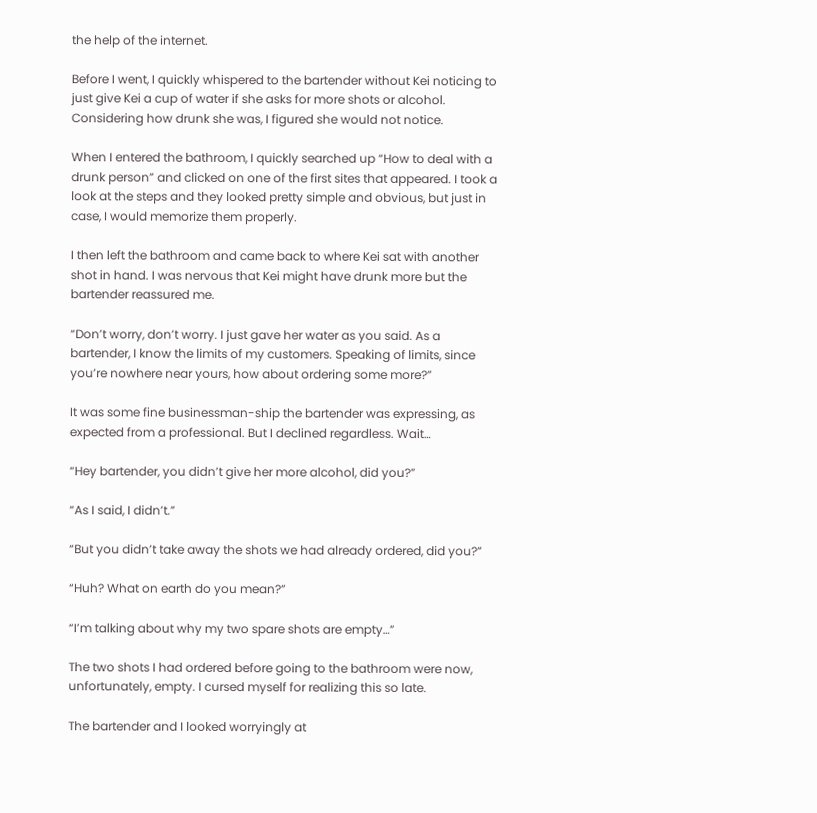the help of the internet.

Before I went, I quickly whispered to the bartender without Kei noticing to just give Kei a cup of water if she asks for more shots or alcohol. Considering how drunk she was, I figured she would not notice.

When I entered the bathroom, I quickly searched up “How to deal with a drunk person” and clicked on one of the first sites that appeared. I took a look at the steps and they looked pretty simple and obvious, but just in case, I would memorize them properly.

I then left the bathroom and came back to where Kei sat with another shot in hand. I was nervous that Kei might have drunk more but the bartender reassured me.

“Don’t worry, don’t worry. I just gave her water as you said. As a bartender, I know the limits of my customers. Speaking of limits, since you’re nowhere near yours, how about ordering some more?”

It was some fine businessman-ship the bartender was expressing, as expected from a professional. But I declined regardless. Wait…

“Hey bartender, you didn’t give her more alcohol, did you?”

“As I said, I didn’t.”

“But you didn’t take away the shots we had already ordered, did you?”

“Huh? What on earth do you mean?”

“I’m talking about why my two spare shots are empty…”

The two shots I had ordered before going to the bathroom were now, unfortunately, empty. I cursed myself for realizing this so late.

The bartender and I looked worryingly at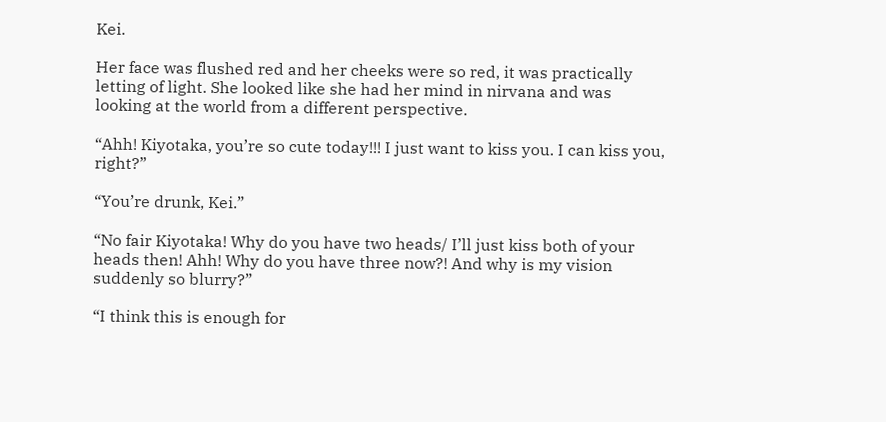Kei.

Her face was flushed red and her cheeks were so red, it was practically letting of light. She looked like she had her mind in nirvana and was looking at the world from a different perspective.

“Ahh! Kiyotaka, you’re so cute today!!! I just want to kiss you. I can kiss you, right?”

“You’re drunk, Kei.”

“No fair Kiyotaka! Why do you have two heads/ I’ll just kiss both of your heads then! Ahh! Why do you have three now?! And why is my vision suddenly so blurry?”

“I think this is enough for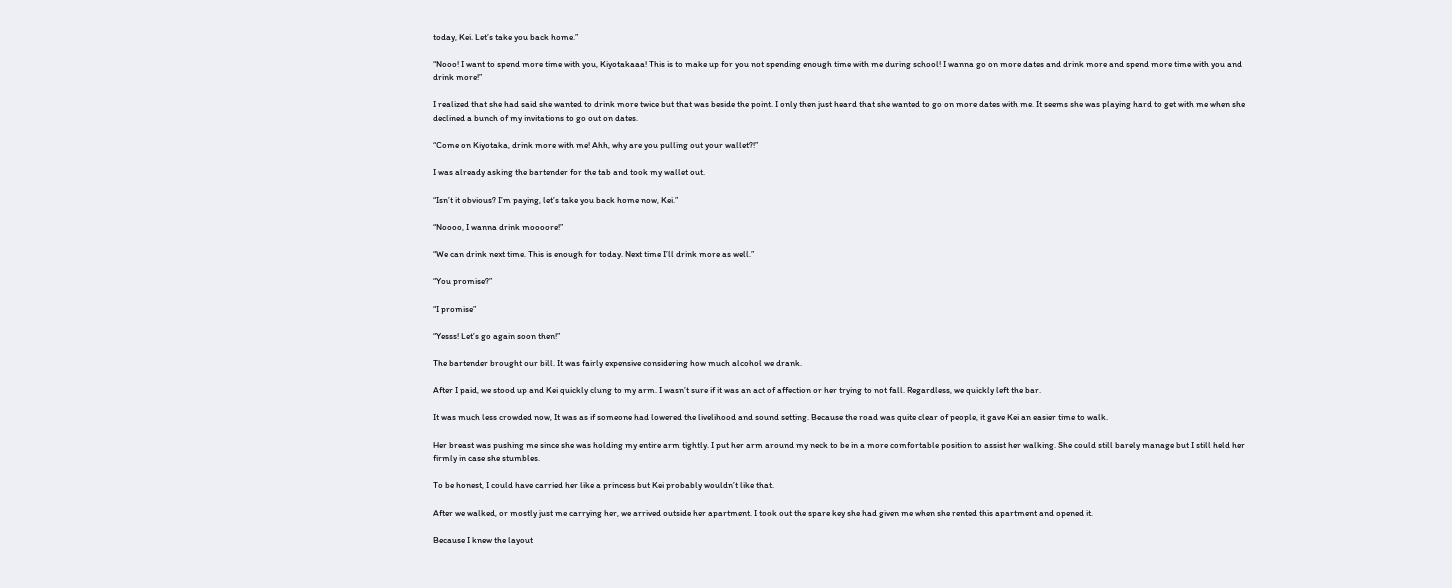today, Kei. Let’s take you back home.”

“Nooo! I want to spend more time with you, Kiyotakaaa! This is to make up for you not spending enough time with me during school! I wanna go on more dates and drink more and spend more time with you and drink more!”

I realized that she had said she wanted to drink more twice but that was beside the point. I only then just heard that she wanted to go on more dates with me. It seems she was playing hard to get with me when she declined a bunch of my invitations to go out on dates.

“Come on Kiyotaka, drink more with me! Ahh, why are you pulling out your wallet?!”

I was already asking the bartender for the tab and took my wallet out.

“Isn’t it obvious? I’m paying, let’s take you back home now, Kei.”

“Noooo, I wanna drink moooore!”

“We can drink next time. This is enough for today. Next time I’ll drink more as well.”

“You promise?”

“I promise”

“Yesss! Let’s go again soon then!”

The bartender brought our bill. It was fairly expensive considering how much alcohol we drank.

After I paid, we stood up and Kei quickly clung to my arm. I wasn’t sure if it was an act of affection or her trying to not fall. Regardless, we quickly left the bar.

It was much less crowded now, It was as if someone had lowered the livelihood and sound setting. Because the road was quite clear of people, it gave Kei an easier time to walk.

Her breast was pushing me since she was holding my entire arm tightly. I put her arm around my neck to be in a more comfortable position to assist her walking. She could still barely manage but I still held her firmly in case she stumbles.

To be honest, I could have carried her like a princess but Kei probably wouldn’t like that.

After we walked, or mostly just me carrying her, we arrived outside her apartment. I took out the spare key she had given me when she rented this apartment and opened it.

Because I knew the layout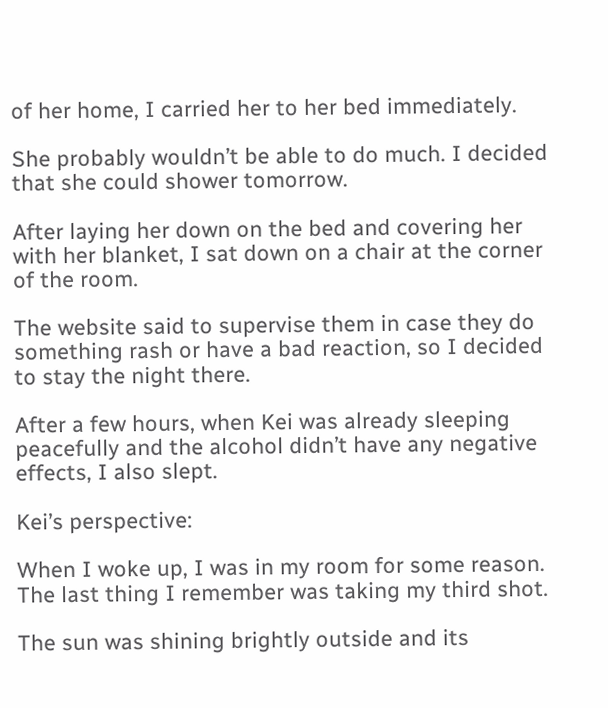of her home, I carried her to her bed immediately.

She probably wouldn’t be able to do much. I decided that she could shower tomorrow.

After laying her down on the bed and covering her with her blanket, I sat down on a chair at the corner of the room.

The website said to supervise them in case they do something rash or have a bad reaction, so I decided to stay the night there.

After a few hours, when Kei was already sleeping peacefully and the alcohol didn’t have any negative effects, I also slept.

Kei’s perspective:

When I woke up, I was in my room for some reason. The last thing I remember was taking my third shot.

The sun was shining brightly outside and its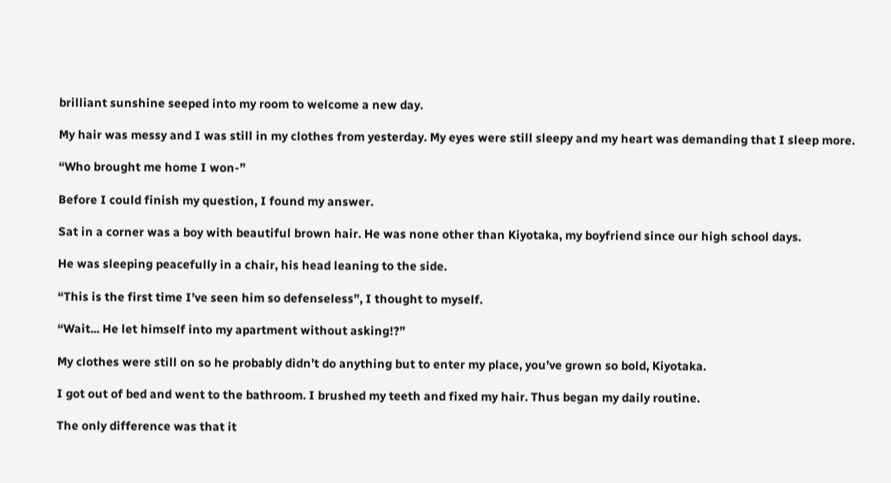brilliant sunshine seeped into my room to welcome a new day.

My hair was messy and I was still in my clothes from yesterday. My eyes were still sleepy and my heart was demanding that I sleep more.

“Who brought me home I won-”

Before I could finish my question, I found my answer.

Sat in a corner was a boy with beautiful brown hair. He was none other than Kiyotaka, my boyfriend since our high school days.

He was sleeping peacefully in a chair, his head leaning to the side.

“This is the first time I’ve seen him so defenseless”, I thought to myself.

“Wait... He let himself into my apartment without asking!?”

My clothes were still on so he probably didn’t do anything but to enter my place, you’ve grown so bold, Kiyotaka.

I got out of bed and went to the bathroom. I brushed my teeth and fixed my hair. Thus began my daily routine.

The only difference was that it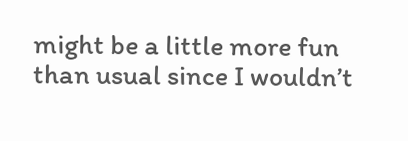might be a little more fun than usual since I wouldn’t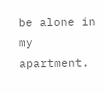be alone in my apartment.